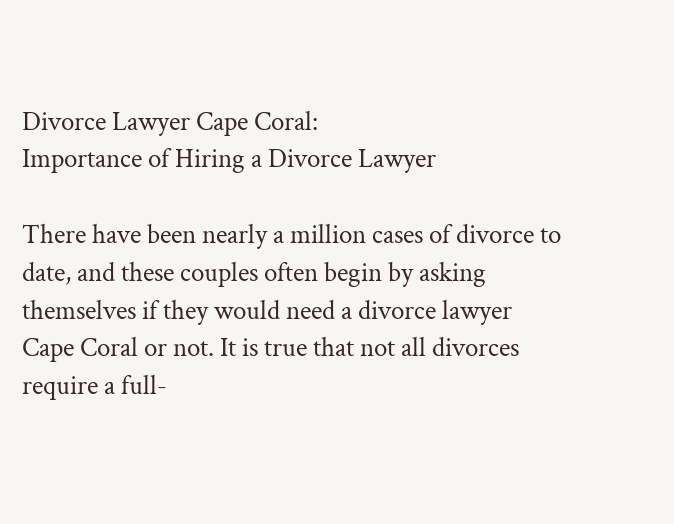Divorce Lawyer Cape Coral:
Importance of Hiring a Divorce Lawyer

There have been nearly a million cases of divorce to date, and these couples often begin by asking themselves if they would need a divorce lawyer Cape Coral or not. It is true that not all divorces require a full-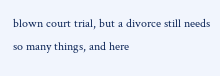blown court trial, but a divorce still needs so many things, and here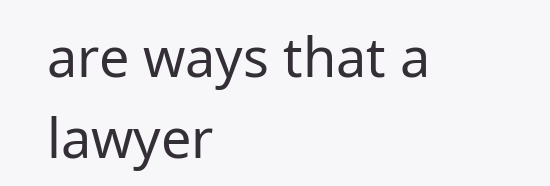are ways that a lawyer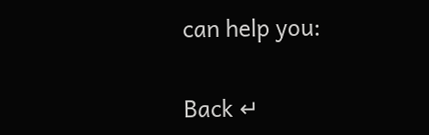can help you:

Back ↵